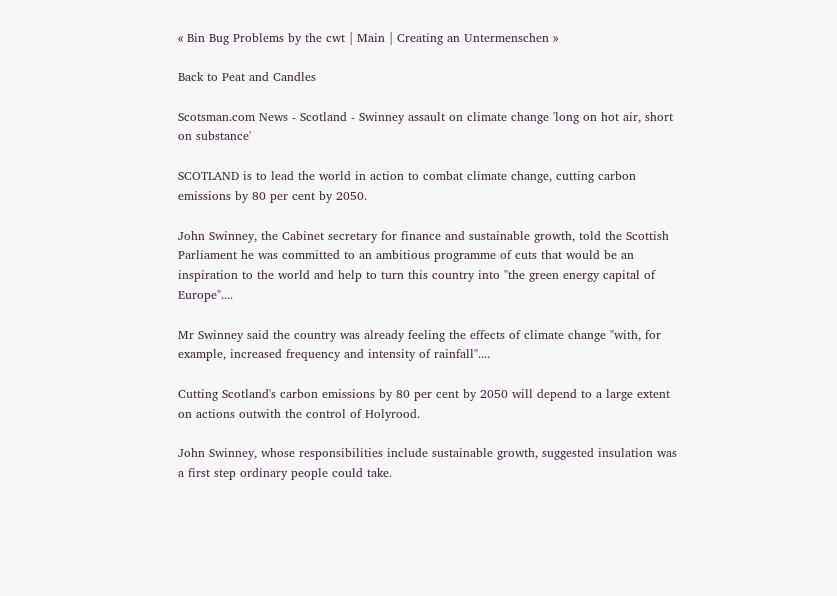« Bin Bug Problems by the cwt | Main | Creating an Untermenschen »

Back to Peat and Candles

Scotsman.com News - Scotland - Swinney assault on climate change 'long on hot air, short on substance'

SCOTLAND is to lead the world in action to combat climate change, cutting carbon emissions by 80 per cent by 2050.

John Swinney, the Cabinet secretary for finance and sustainable growth, told the Scottish Parliament he was committed to an ambitious programme of cuts that would be an inspiration to the world and help to turn this country into "the green energy capital of Europe"....

Mr Swinney said the country was already feeling the effects of climate change "with, for example, increased frequency and intensity of rainfall"....

Cutting Scotland's carbon emissions by 80 per cent by 2050 will depend to a large extent on actions outwith the control of Holyrood.

John Swinney, whose responsibilities include sustainable growth, suggested insulation was a first step ordinary people could take.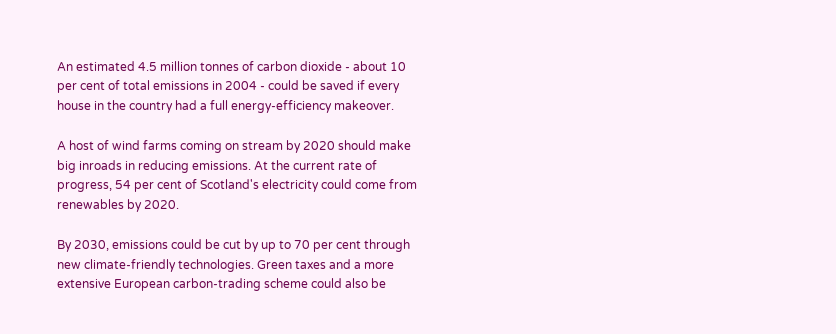An estimated 4.5 million tonnes of carbon dioxide - about 10 per cent of total emissions in 2004 - could be saved if every house in the country had a full energy-efficiency makeover.

A host of wind farms coming on stream by 2020 should make big inroads in reducing emissions. At the current rate of progress, 54 per cent of Scotland's electricity could come from renewables by 2020.

By 2030, emissions could be cut by up to 70 per cent through new climate-friendly technologies. Green taxes and a more extensive European carbon-trading scheme could also be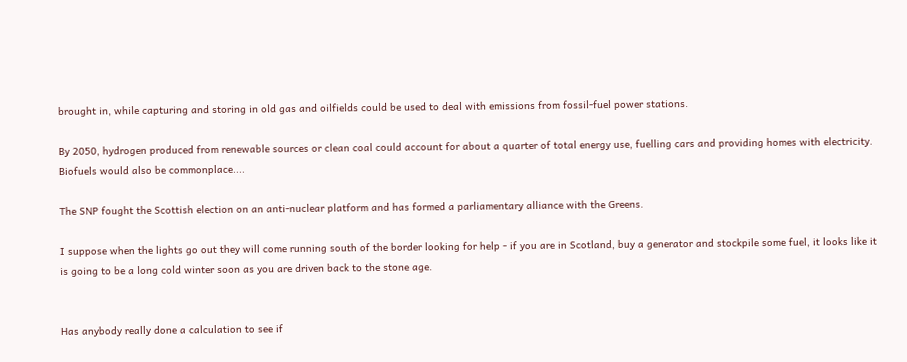brought in, while capturing and storing in old gas and oilfields could be used to deal with emissions from fossil-fuel power stations.

By 2050, hydrogen produced from renewable sources or clean coal could account for about a quarter of total energy use, fuelling cars and providing homes with electricity. Biofuels would also be commonplace....

The SNP fought the Scottish election on an anti-nuclear platform and has formed a parliamentary alliance with the Greens.

I suppose when the lights go out they will come running south of the border looking for help - if you are in Scotland, buy a generator and stockpile some fuel, it looks like it is going to be a long cold winter soon as you are driven back to the stone age.


Has anybody really done a calculation to see if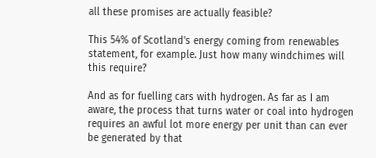all these promises are actually feasible?

This 54% of Scotland's energy coming from renewables statement, for example. Just how many windchimes will this require?

And as for fuelling cars with hydrogen. As far as I am aware, the process that turns water or coal into hydrogen requires an awful lot more energy per unit than can ever be generated by that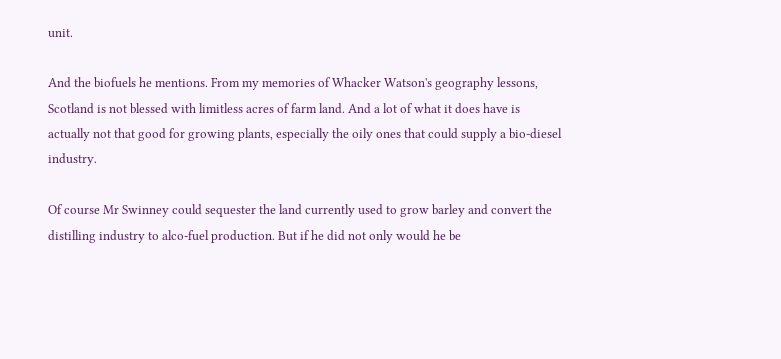unit.

And the biofuels he mentions. From my memories of Whacker Watson's geography lessons, Scotland is not blessed with limitless acres of farm land. And a lot of what it does have is actually not that good for growing plants, especially the oily ones that could supply a bio-diesel industry.

Of course Mr Swinney could sequester the land currently used to grow barley and convert the distilling industry to alco-fuel production. But if he did not only would he be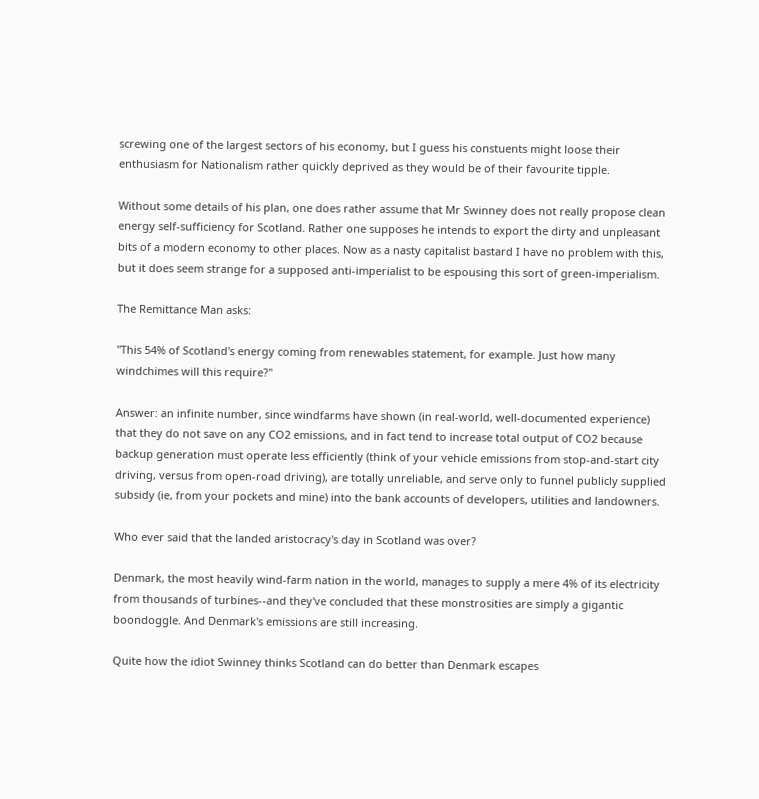screwing one of the largest sectors of his economy, but I guess his constuents might loose their enthusiasm for Nationalism rather quickly deprived as they would be of their favourite tipple.

Without some details of his plan, one does rather assume that Mr Swinney does not really propose clean energy self-sufficiency for Scotland. Rather one supposes he intends to export the dirty and unpleasant bits of a modern economy to other places. Now as a nasty capitalist bastard I have no problem with this, but it does seem strange for a supposed anti-imperialist to be espousing this sort of green-imperialism.

The Remittance Man asks:

"This 54% of Scotland's energy coming from renewables statement, for example. Just how many windchimes will this require?"

Answer: an infinite number, since windfarms have shown (in real-world, well-documented experience) that they do not save on any CO2 emissions, and in fact tend to increase total output of CO2 because backup generation must operate less efficiently (think of your vehicle emissions from stop-and-start city driving, versus from open-road driving), are totally unreliable, and serve only to funnel publicly supplied subsidy (ie, from your pockets and mine) into the bank accounts of developers, utilities and landowners.

Who ever said that the landed aristocracy's day in Scotland was over?

Denmark, the most heavily wind-farm nation in the world, manages to supply a mere 4% of its electricity from thousands of turbines--and they've concluded that these monstrosities are simply a gigantic boondoggle. And Denmark's emissions are still increasing.

Quite how the idiot Swinney thinks Scotland can do better than Denmark escapes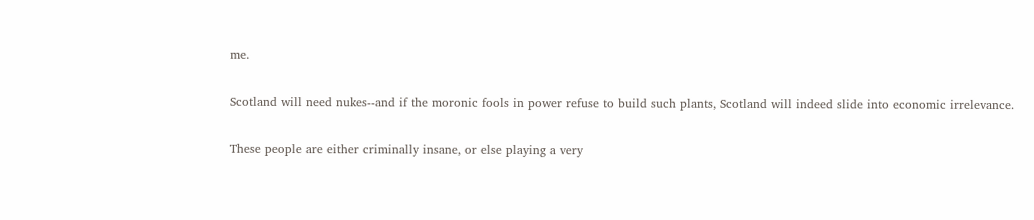me.

Scotland will need nukes--and if the moronic fools in power refuse to build such plants, Scotland will indeed slide into economic irrelevance.

These people are either criminally insane, or else playing a very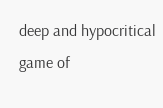deep and hypocritical game of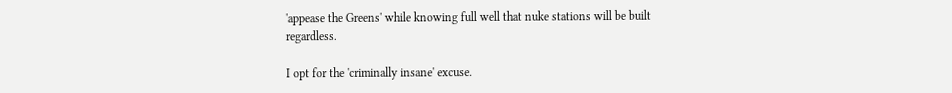'appease the Greens' while knowing full well that nuke stations will be built regardless.

I opt for the 'criminally insane' excuse.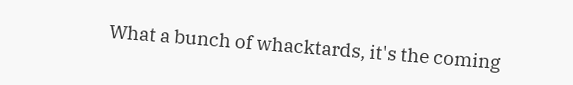What a bunch of whacktards, it's the coming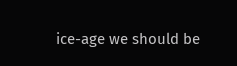ice-age we should be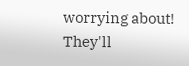worrying about! They'll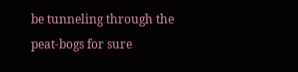be tunneling through the peat-bogs for sure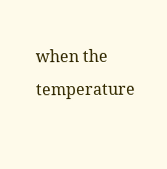when the temperature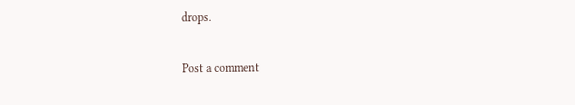drops.

Post a comment